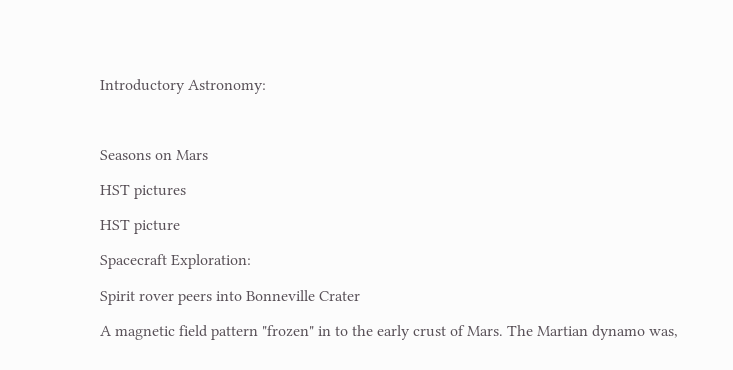Introductory Astronomy:



Seasons on Mars

HST pictures

HST picture

Spacecraft Exploration:

Spirit rover peers into Bonneville Crater

A magnetic field pattern "frozen" in to the early crust of Mars. The Martian dynamo was,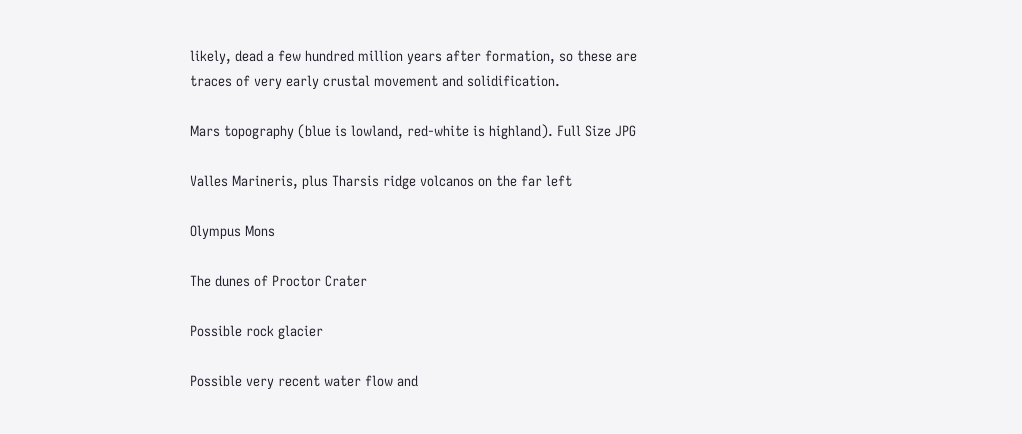likely, dead a few hundred million years after formation, so these are traces of very early crustal movement and solidification.

Mars topography (blue is lowland, red-white is highland). Full Size JPG

Valles Marineris, plus Tharsis ridge volcanos on the far left

Olympus Mons

The dunes of Proctor Crater

Possible rock glacier

Possible very recent water flow and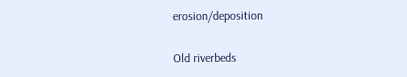erosion/deposition

Old riverbeds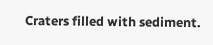Craters filled with sediment.